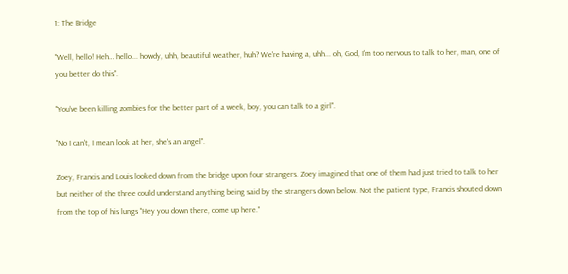1: The Bridge

"Well, hello! Heh… hello... howdy, uhh, beautiful weather, huh? We're having a, uhh... oh, God, I'm too nervous to talk to her, man, one of you better do this".

"You've been killing zombies for the better part of a week, boy, you can talk to a girl".

"No I can't, I mean look at her, she's an angel".

Zoey, Francis and Louis looked down from the bridge upon four strangers. Zoey imagined that one of them had just tried to talk to her but neither of the three could understand anything being said by the strangers down below. Not the patient type, Francis shouted down from the top of his lungs "Hey you down there, come up here."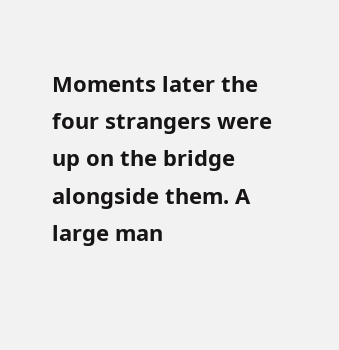Moments later the four strangers were up on the bridge alongside them. A large man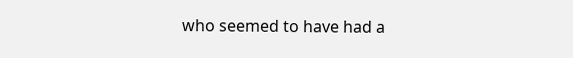who seemed to have had a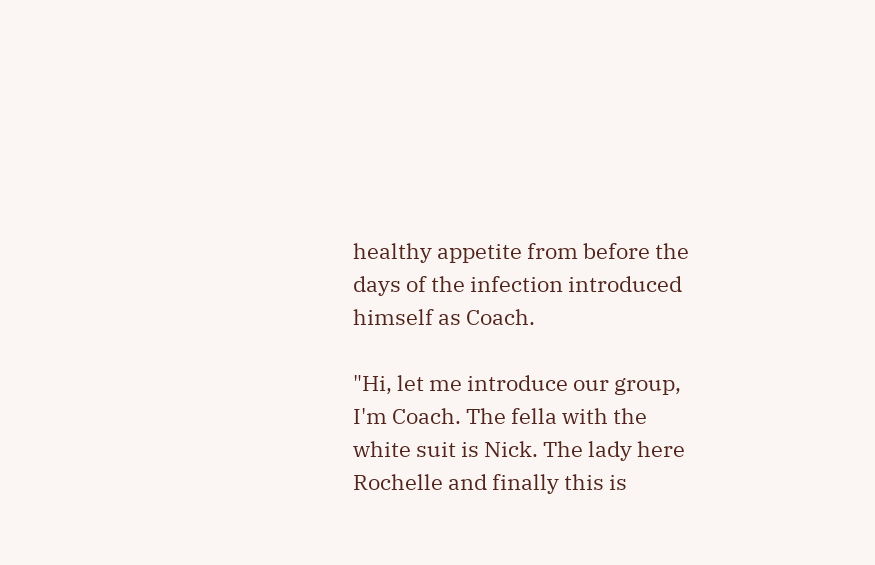healthy appetite from before the days of the infection introduced himself as Coach.

"Hi, let me introduce our group, I'm Coach. The fella with the white suit is Nick. The lady here Rochelle and finally this is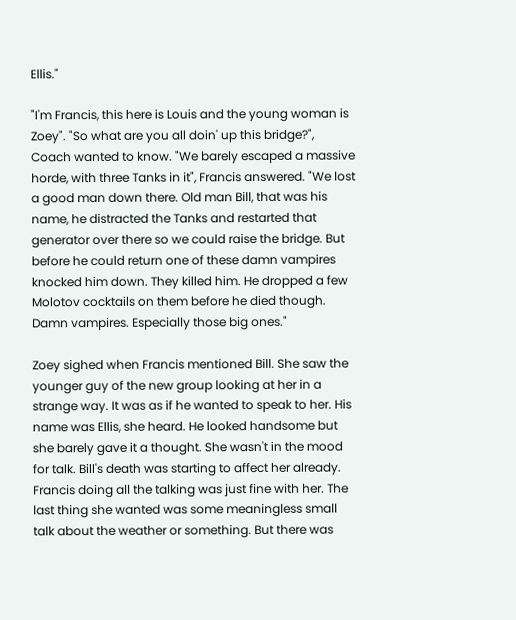Ellis."

"I'm Francis, this here is Louis and the young woman is Zoey". "So what are you all doin' up this bridge?", Coach wanted to know. "We barely escaped a massive horde, with three Tanks in it", Francis answered. "We lost a good man down there. Old man Bill, that was his name, he distracted the Tanks and restarted that generator over there so we could raise the bridge. But before he could return one of these damn vampires knocked him down. They killed him. He dropped a few Molotov cocktails on them before he died though. Damn vampires. Especially those big ones."

Zoey sighed when Francis mentioned Bill. She saw the younger guy of the new group looking at her in a strange way. It was as if he wanted to speak to her. His name was Ellis, she heard. He looked handsome but she barely gave it a thought. She wasn't in the mood for talk. Bill's death was starting to affect her already. Francis doing all the talking was just fine with her. The last thing she wanted was some meaningless small talk about the weather or something. But there was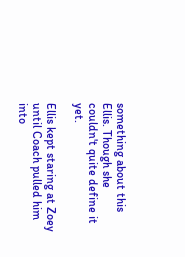something about this Ellis. Though she couldn't quite define it yet.

Ellis kept staring at Zoey until Coach pulled him into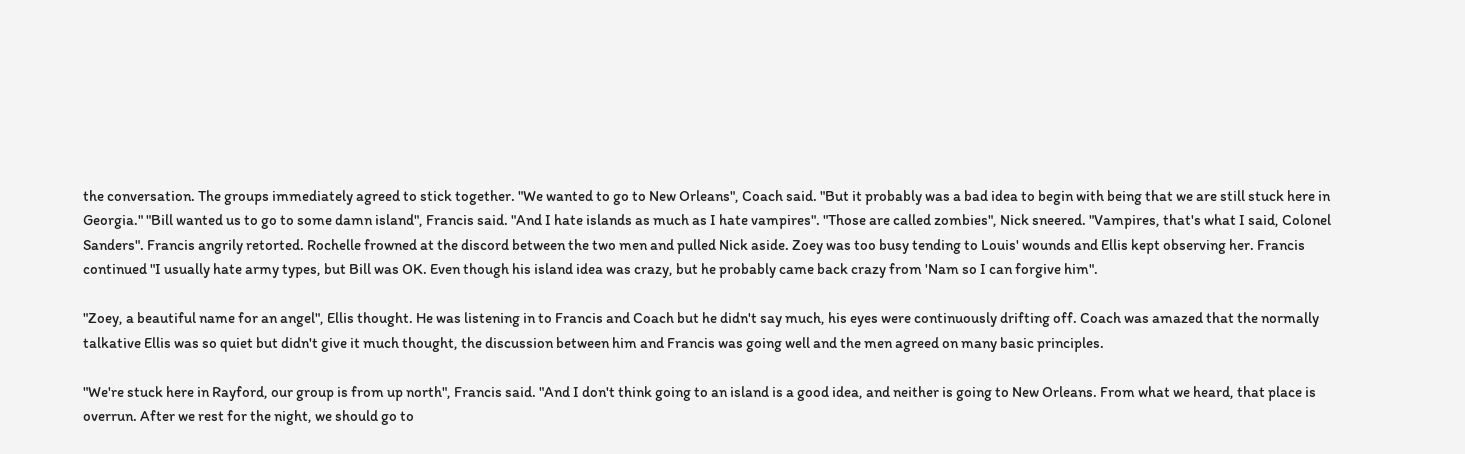the conversation. The groups immediately agreed to stick together. "We wanted to go to New Orleans", Coach said. "But it probably was a bad idea to begin with being that we are still stuck here in Georgia." "Bill wanted us to go to some damn island", Francis said. "And I hate islands as much as I hate vampires". "Those are called zombies", Nick sneered. "Vampires, that's what I said, Colonel Sanders". Francis angrily retorted. Rochelle frowned at the discord between the two men and pulled Nick aside. Zoey was too busy tending to Louis' wounds and Ellis kept observing her. Francis continued "I usually hate army types, but Bill was OK. Even though his island idea was crazy, but he probably came back crazy from 'Nam so I can forgive him".

"Zoey, a beautiful name for an angel", Ellis thought. He was listening in to Francis and Coach but he didn't say much, his eyes were continuously drifting off. Coach was amazed that the normally talkative Ellis was so quiet but didn't give it much thought, the discussion between him and Francis was going well and the men agreed on many basic principles.

"We're stuck here in Rayford, our group is from up north", Francis said. "And I don't think going to an island is a good idea, and neither is going to New Orleans. From what we heard, that place is overrun. After we rest for the night, we should go to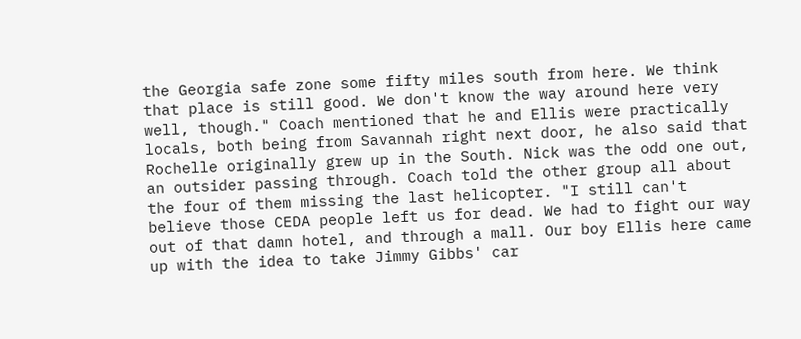the Georgia safe zone some fifty miles south from here. We think that place is still good. We don't know the way around here very well, though." Coach mentioned that he and Ellis were practically locals, both being from Savannah right next door, he also said that Rochelle originally grew up in the South. Nick was the odd one out, an outsider passing through. Coach told the other group all about the four of them missing the last helicopter. "I still can't believe those CEDA people left us for dead. We had to fight our way out of that damn hotel, and through a mall. Our boy Ellis here came up with the idea to take Jimmy Gibbs' car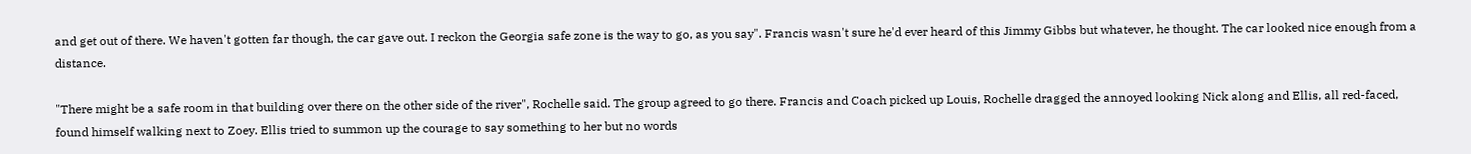and get out of there. We haven't gotten far though, the car gave out. I reckon the Georgia safe zone is the way to go, as you say". Francis wasn't sure he'd ever heard of this Jimmy Gibbs but whatever, he thought. The car looked nice enough from a distance.

"There might be a safe room in that building over there on the other side of the river", Rochelle said. The group agreed to go there. Francis and Coach picked up Louis, Rochelle dragged the annoyed looking Nick along and Ellis, all red-faced, found himself walking next to Zoey. Ellis tried to summon up the courage to say something to her but no words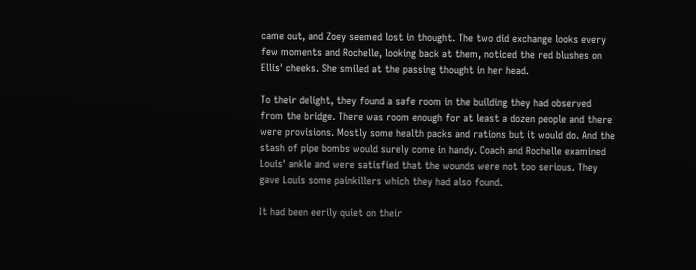came out, and Zoey seemed lost in thought. The two did exchange looks every few moments and Rochelle, looking back at them, noticed the red blushes on Ellis' cheeks. She smiled at the passing thought in her head.

To their delight, they found a safe room in the building they had observed from the bridge. There was room enough for at least a dozen people and there were provisions. Mostly some health packs and rations but it would do. And the stash of pipe bombs would surely come in handy. Coach and Rochelle examined Louis' ankle and were satisfied that the wounds were not too serious. They gave Louis some painkillers which they had also found.

It had been eerily quiet on their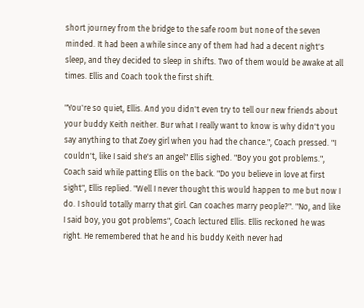short journey from the bridge to the safe room but none of the seven minded. It had been a while since any of them had had a decent night's sleep, and they decided to sleep in shifts. Two of them would be awake at all times. Ellis and Coach took the first shift.

"You're so quiet, Ellis. And you didn't even try to tell our new friends about your buddy Keith neither. Bur what I really want to know is why didn't you say anything to that Zoey girl when you had the chance.", Coach pressed. "I couldn't, like I said she's an angel" Ellis sighed. "Boy you got problems.", Coach said while patting Ellis on the back. "Do you believe in love at first sight", Ellis replied. "Well I never thought this would happen to me but now I do. I should totally marry that girl. Can coaches marry people?". "No, and like I said boy, you got problems", Coach lectured Ellis. Ellis reckoned he was right. He remembered that he and his buddy Keith never had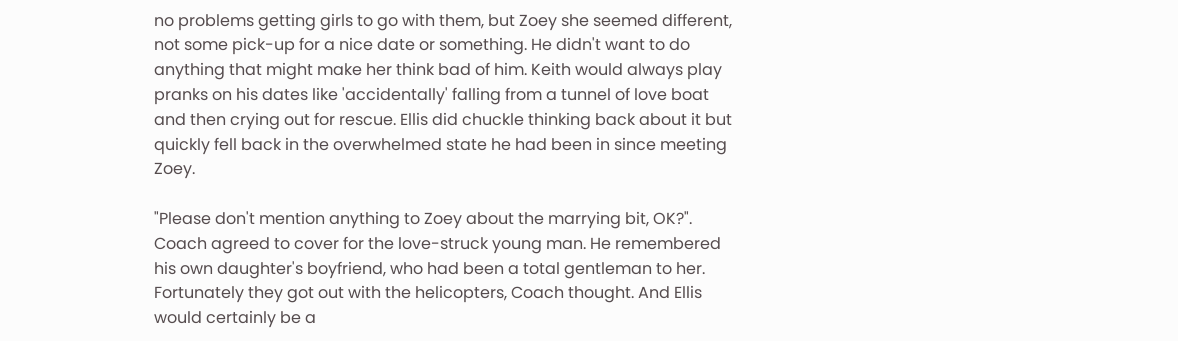no problems getting girls to go with them, but Zoey she seemed different, not some pick-up for a nice date or something. He didn't want to do anything that might make her think bad of him. Keith would always play pranks on his dates like 'accidentally' falling from a tunnel of love boat and then crying out for rescue. Ellis did chuckle thinking back about it but quickly fell back in the overwhelmed state he had been in since meeting Zoey.

"Please don't mention anything to Zoey about the marrying bit, OK?". Coach agreed to cover for the love-struck young man. He remembered his own daughter's boyfriend, who had been a total gentleman to her. Fortunately they got out with the helicopters, Coach thought. And Ellis would certainly be a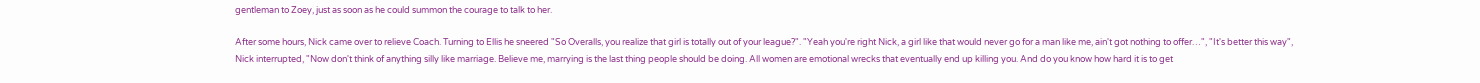gentleman to Zoey, just as soon as he could summon the courage to talk to her.

After some hours, Nick came over to relieve Coach. Turning to Ellis he sneered "So Overalls, you realize that girl is totally out of your league?". "Yeah you're right Nick, a girl like that would never go for a man like me, ain't got nothing to offer…", "It's better this way", Nick interrupted, "Now don't think of anything silly like marriage. Believe me, marrying is the last thing people should be doing. All women are emotional wrecks that eventually end up killing you. And do you know how hard it is to get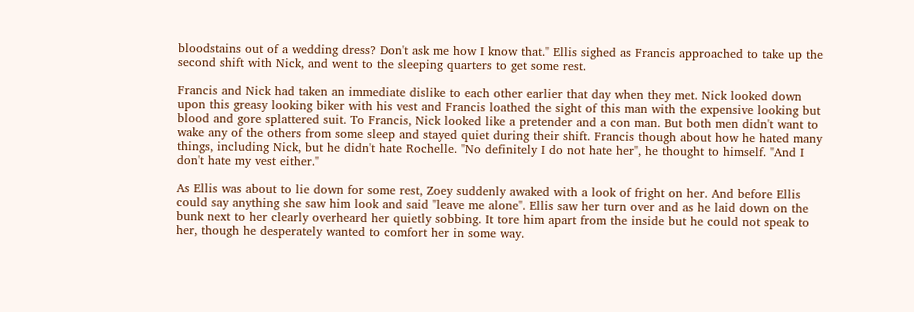bloodstains out of a wedding dress? Don't ask me how I know that." Ellis sighed as Francis approached to take up the second shift with Nick, and went to the sleeping quarters to get some rest.

Francis and Nick had taken an immediate dislike to each other earlier that day when they met. Nick looked down upon this greasy looking biker with his vest and Francis loathed the sight of this man with the expensive looking but blood and gore splattered suit. To Francis, Nick looked like a pretender and a con man. But both men didn't want to wake any of the others from some sleep and stayed quiet during their shift. Francis though about how he hated many things, including Nick, but he didn't hate Rochelle. "No definitely I do not hate her", he thought to himself. "And I don't hate my vest either."

As Ellis was about to lie down for some rest, Zoey suddenly awaked with a look of fright on her. And before Ellis could say anything she saw him look and said "leave me alone". Ellis saw her turn over and as he laid down on the bunk next to her clearly overheard her quietly sobbing. It tore him apart from the inside but he could not speak to her, though he desperately wanted to comfort her in some way.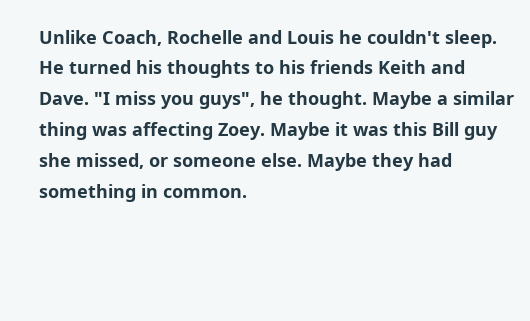Unlike Coach, Rochelle and Louis he couldn't sleep. He turned his thoughts to his friends Keith and Dave. "I miss you guys", he thought. Maybe a similar thing was affecting Zoey. Maybe it was this Bill guy she missed, or someone else. Maybe they had something in common.